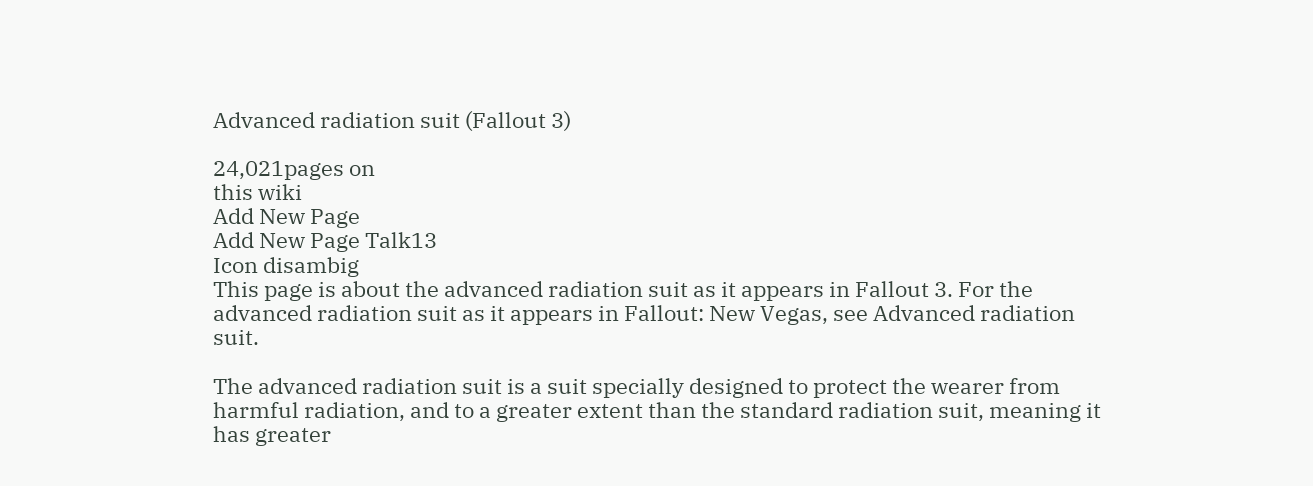Advanced radiation suit (Fallout 3)

24,021pages on
this wiki
Add New Page
Add New Page Talk13
Icon disambig
This page is about the advanced radiation suit as it appears in Fallout 3. For the advanced radiation suit as it appears in Fallout: New Vegas, see Advanced radiation suit.

The advanced radiation suit is a suit specially designed to protect the wearer from harmful radiation, and to a greater extent than the standard radiation suit, meaning it has greater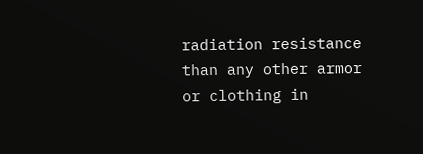radiation resistance than any other armor or clothing in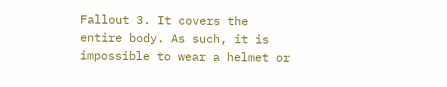Fallout 3. It covers the entire body. As such, it is impossible to wear a helmet or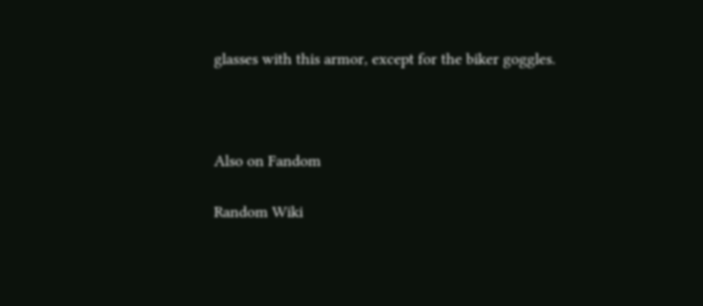glasses with this armor, except for the biker goggles.



Also on Fandom

Random Wiki